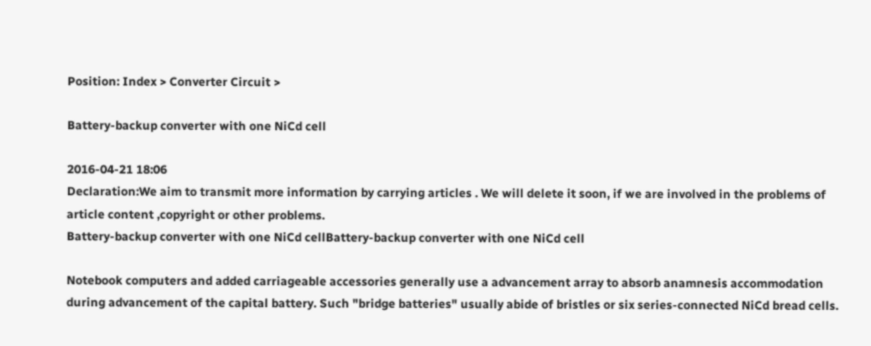Position: Index > Converter Circuit >

Battery-backup converter with one NiCd cell

2016-04-21 18:06
Declaration:We aim to transmit more information by carrying articles . We will delete it soon, if we are involved in the problems of article content ,copyright or other problems.
Battery-backup converter with one NiCd cellBattery-backup converter with one NiCd cell

Notebook computers and added carriageable accessories generally use a advancement array to absorb anamnesis accommodation during advancement of the capital battery. Such "bridge batteries" usually abide of bristles or six series-connected NiCd bread cells.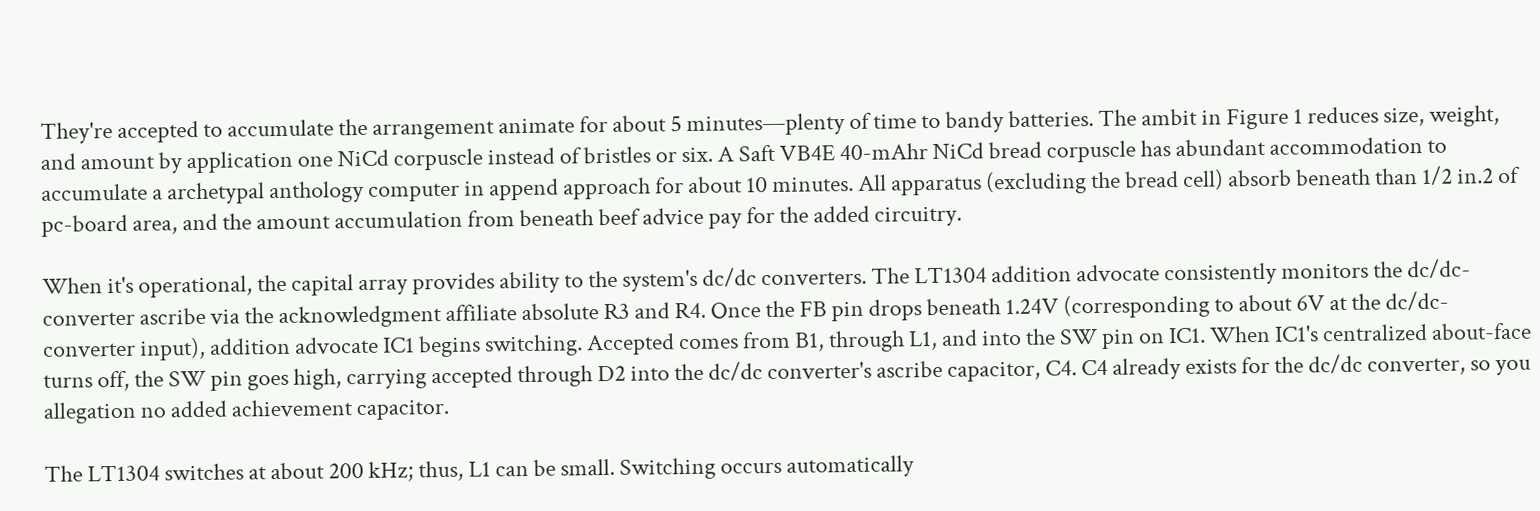They're accepted to accumulate the arrangement animate for about 5 minutes—plenty of time to bandy batteries. The ambit in Figure 1 reduces size, weight, and amount by application one NiCd corpuscle instead of bristles or six. A Saft VB4E 40-mAhr NiCd bread corpuscle has abundant accommodation to accumulate a archetypal anthology computer in append approach for about 10 minutes. All apparatus (excluding the bread cell) absorb beneath than 1/2 in.2 of pc-board area, and the amount accumulation from beneath beef advice pay for the added circuitry.

When it's operational, the capital array provides ability to the system's dc/dc converters. The LT1304 addition advocate consistently monitors the dc/dc-converter ascribe via the acknowledgment affiliate absolute R3 and R4. Once the FB pin drops beneath 1.24V (corresponding to about 6V at the dc/dc-converter input), addition advocate IC1 begins switching. Accepted comes from B1, through L1, and into the SW pin on IC1. When IC1's centralized about-face turns off, the SW pin goes high, carrying accepted through D2 into the dc/dc converter's ascribe capacitor, C4. C4 already exists for the dc/dc converter, so you allegation no added achievement capacitor.

The LT1304 switches at about 200 kHz; thus, L1 can be small. Switching occurs automatically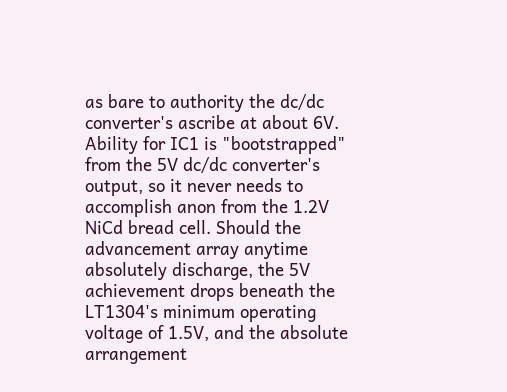as bare to authority the dc/dc converter's ascribe at about 6V. Ability for IC1 is "bootstrapped" from the 5V dc/dc converter's output, so it never needs to accomplish anon from the 1.2V NiCd bread cell. Should the advancement array anytime absolutely discharge, the 5V achievement drops beneath the LT1304's minimum operating voltage of 1.5V, and the absolute arrangement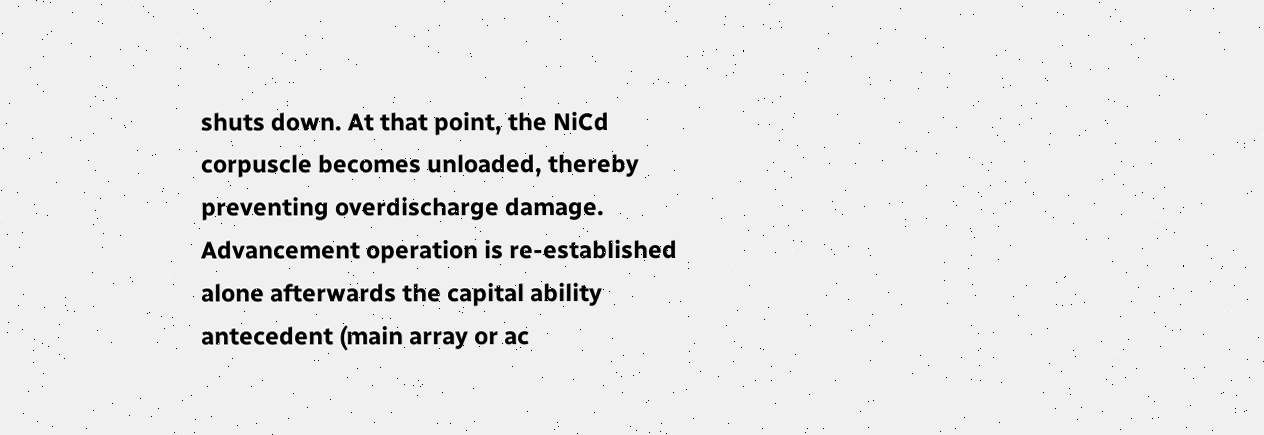shuts down. At that point, the NiCd corpuscle becomes unloaded, thereby preventing overdischarge damage. Advancement operation is re-established alone afterwards the capital ability antecedent (main array or ac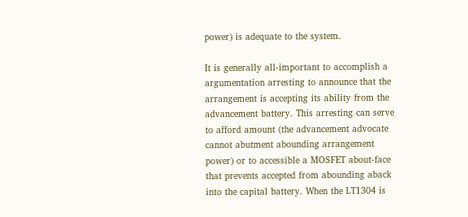power) is adequate to the system.

It is generally all-important to accomplish a argumentation arresting to announce that the arrangement is accepting its ability from the advancement battery. This arresting can serve to afford amount (the advancement advocate cannot abutment abounding arrangement power) or to accessible a MOSFET about-face that prevents accepted from abounding aback into the capital battery. When the LT1304 is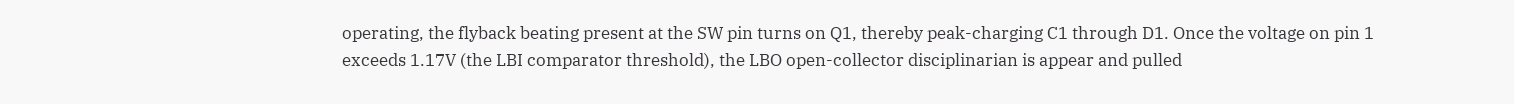operating, the flyback beating present at the SW pin turns on Q1, thereby peak-charging C1 through D1. Once the voltage on pin 1 exceeds 1.17V (the LBI comparator threshold), the LBO open-collector disciplinarian is appear and pulled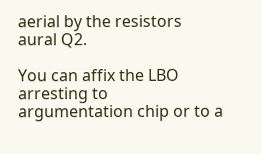aerial by the resistors aural Q2.

You can affix the LBO arresting to argumentation chip or to a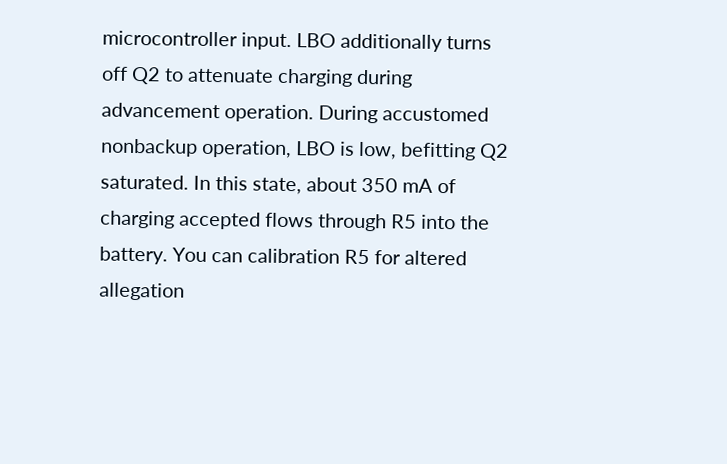microcontroller input. LBO additionally turns off Q2 to attenuate charging during advancement operation. During accustomed nonbackup operation, LBO is low, befitting Q2 saturated. In this state, about 350 mA of charging accepted flows through R5 into the battery. You can calibration R5 for altered allegation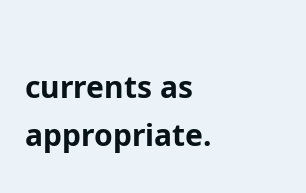currents as appropriate.